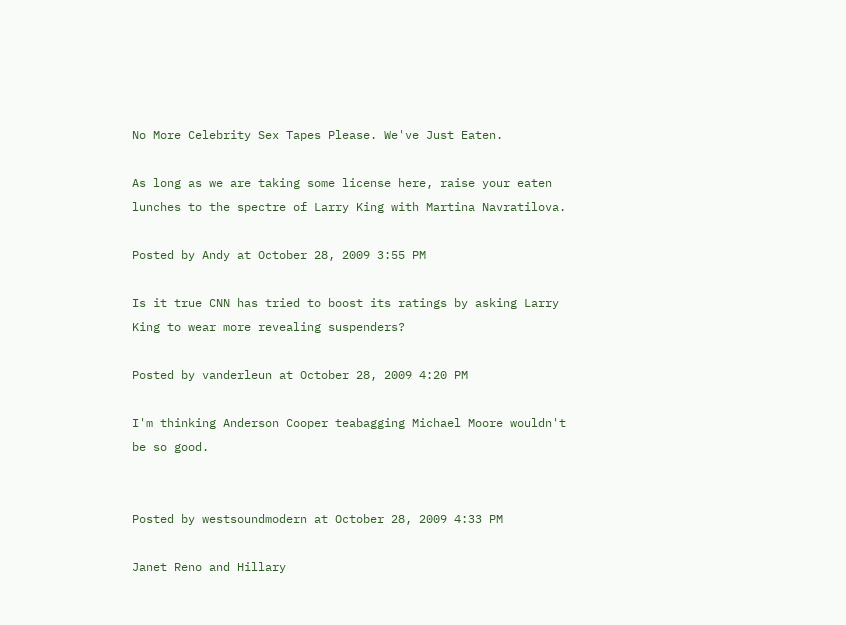No More Celebrity Sex Tapes Please. We've Just Eaten.

As long as we are taking some license here, raise your eaten lunches to the spectre of Larry King with Martina Navratilova.

Posted by Andy at October 28, 2009 3:55 PM

Is it true CNN has tried to boost its ratings by asking Larry King to wear more revealing suspenders?

Posted by vanderleun at October 28, 2009 4:20 PM

I'm thinking Anderson Cooper teabagging Michael Moore wouldn't be so good.


Posted by westsoundmodern at October 28, 2009 4:33 PM

Janet Reno and Hillary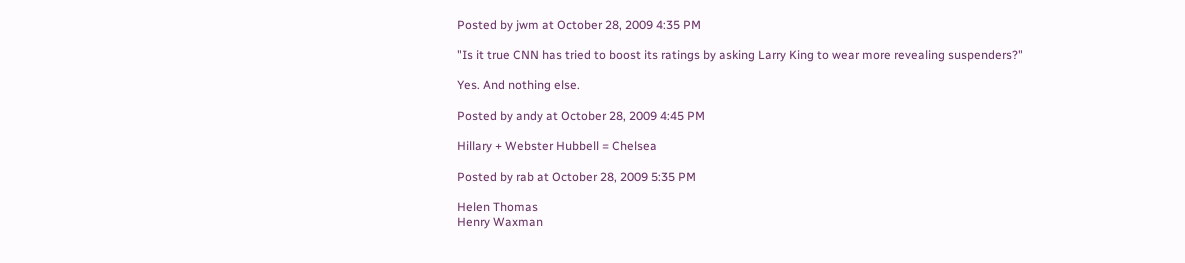Posted by jwm at October 28, 2009 4:35 PM

"Is it true CNN has tried to boost its ratings by asking Larry King to wear more revealing suspenders?"

Yes. And nothing else.

Posted by andy at October 28, 2009 4:45 PM

Hillary + Webster Hubbell = Chelsea

Posted by rab at October 28, 2009 5:35 PM

Helen Thomas
Henry Waxman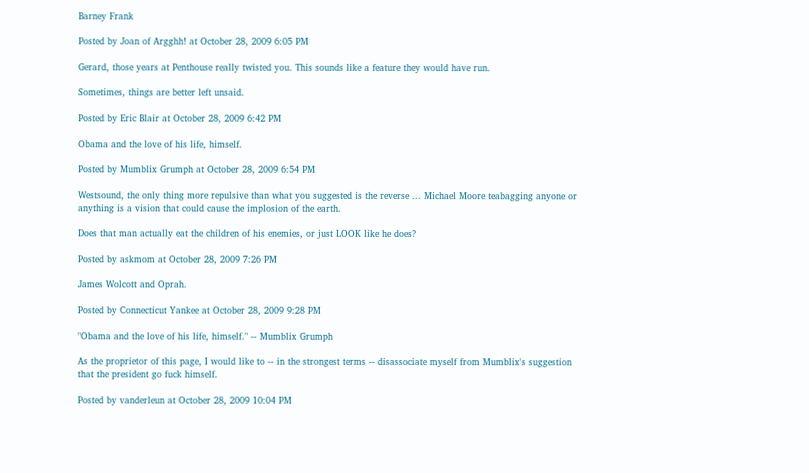Barney Frank

Posted by Joan of Argghh! at October 28, 2009 6:05 PM

Gerard, those years at Penthouse really twisted you. This sounds like a feature they would have run.

Sometimes, things are better left unsaid.

Posted by Eric Blair at October 28, 2009 6:42 PM

Obama and the love of his life, himself.

Posted by Mumblix Grumph at October 28, 2009 6:54 PM

Westsound, the only thing more repulsive than what you suggested is the reverse ... Michael Moore teabagging anyone or anything is a vision that could cause the implosion of the earth.

Does that man actually eat the children of his enemies, or just LOOK like he does?

Posted by askmom at October 28, 2009 7:26 PM

James Wolcott and Oprah.

Posted by Connecticut Yankee at October 28, 2009 9:28 PM

"Obama and the love of his life, himself." -- Mumblix Grumph

As the proprietor of this page, I would like to -- in the strongest terms -- disassociate myself from Mumblix's suggestion that the president go fuck himself.

Posted by vanderleun at October 28, 2009 10:04 PM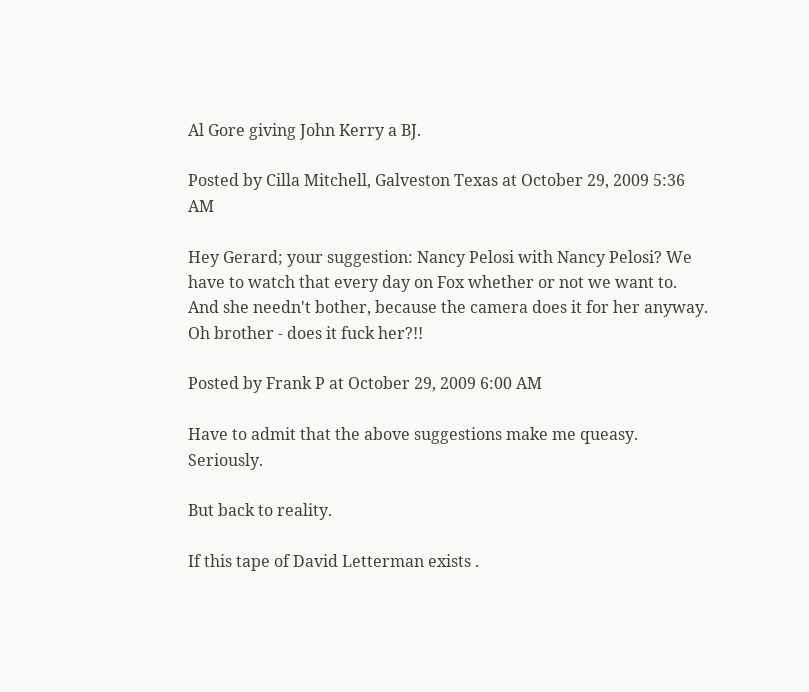Al Gore giving John Kerry a BJ.

Posted by Cilla Mitchell, Galveston Texas at October 29, 2009 5:36 AM

Hey Gerard; your suggestion: Nancy Pelosi with Nancy Pelosi? We have to watch that every day on Fox whether or not we want to. And she needn't bother, because the camera does it for her anyway. Oh brother - does it fuck her?!!

Posted by Frank P at October 29, 2009 6:00 AM

Have to admit that the above suggestions make me queasy. Seriously.

But back to reality.

If this tape of David Letterman exists .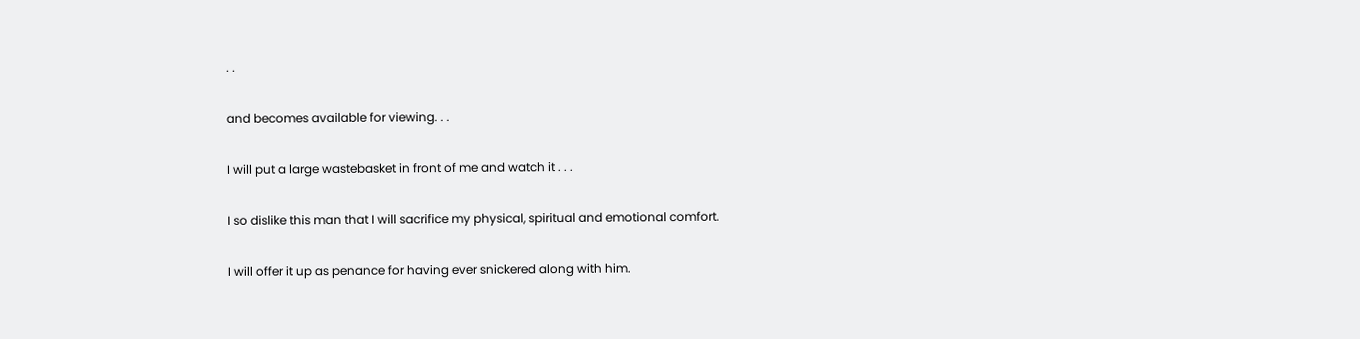. .

and becomes available for viewing. . .

I will put a large wastebasket in front of me and watch it . . .

I so dislike this man that I will sacrifice my physical, spiritual and emotional comfort.

I will offer it up as penance for having ever snickered along with him.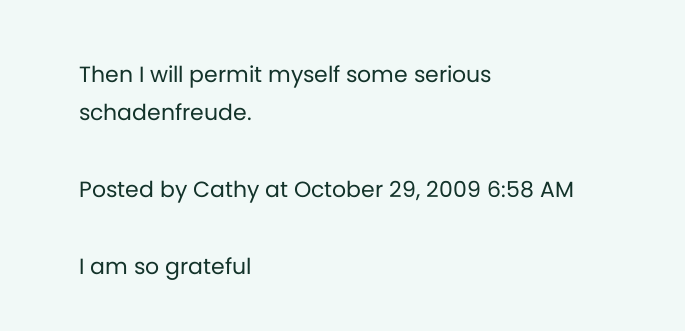Then I will permit myself some serious schadenfreude.

Posted by Cathy at October 29, 2009 6:58 AM

I am so grateful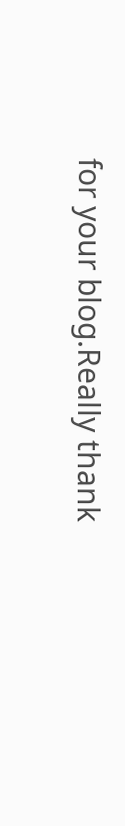for your blog.Really thank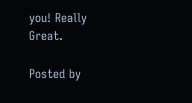you! Really Great.

Posted by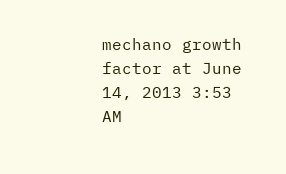mechano growth factor at June 14, 2013 3:53 AM